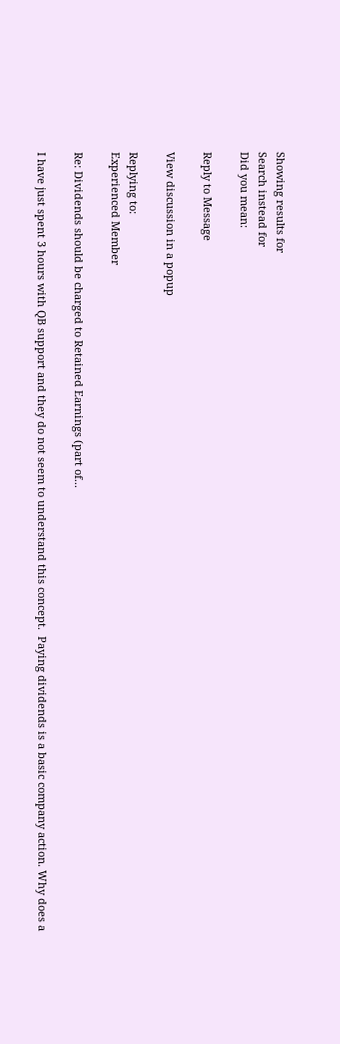Showing results for
Search instead for
Did you mean:

Reply to Message

View discussion in a popup

Replying to:
Experienced Member

Re: Dividends should be charged to Retained Earnings (part of...

I have just spent 3 hours with QB support and they do not seem to understand this concept.  Paying dividends is a basic company action. Why does a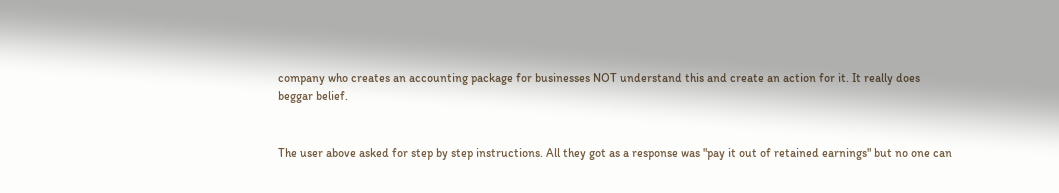company who creates an accounting package for businesses NOT understand this and create an action for it. It really does beggar belief.


The user above asked for step by step instructions. All they got as a response was "pay it out of retained earnings" but no one can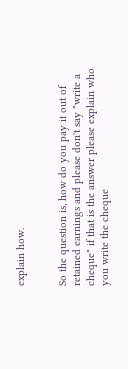explain how.


So the question is, how do you pay it out of retained earnings and please don't say "write a cheque" if that is the answer please explain who you write the cheque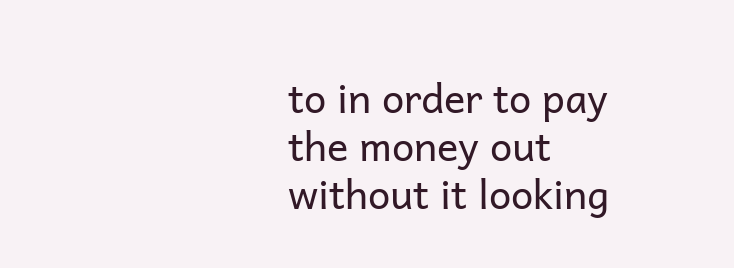to in order to pay the money out without it looking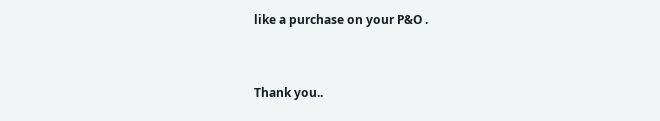like a purchase on your P&O .


Thank you..